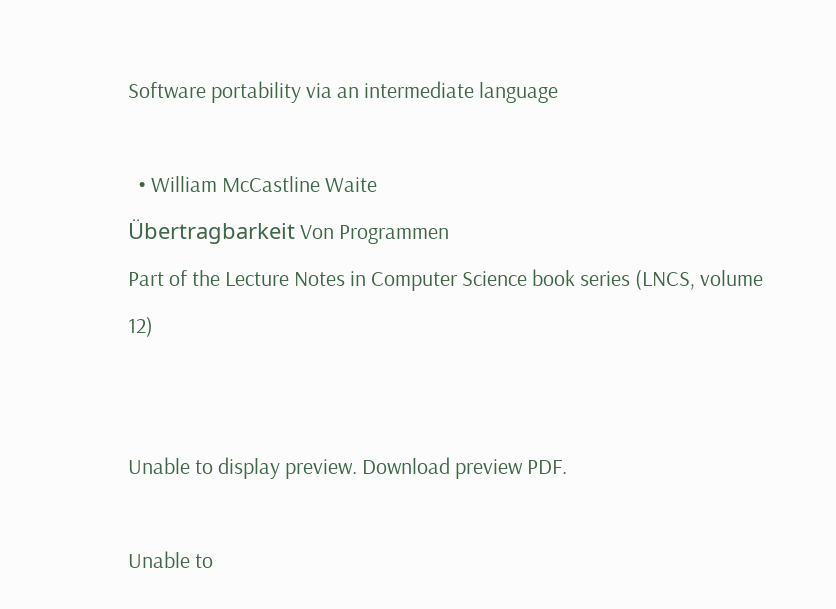Software portability via an intermediate language

  • William McCastline Waite
Übertragbarkeit Von Programmen
Part of the Lecture Notes in Computer Science book series (LNCS, volume 12)


Unable to display preview. Download preview PDF.

Unable to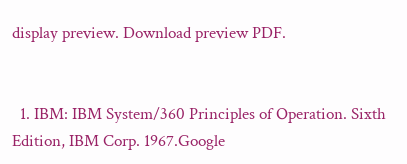display preview. Download preview PDF.


  1. IBM: IBM System/360 Principles of Operation. Sixth Edition, IBM Corp. 1967.Google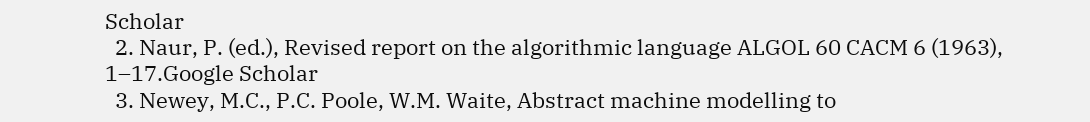Scholar
  2. Naur, P. (ed.), Revised report on the algorithmic language ALGOL 60 CACM 6 (1963), 1–17.Google Scholar
  3. Newey, M.C., P.C. Poole, W.M. Waite, Abstract machine modelling to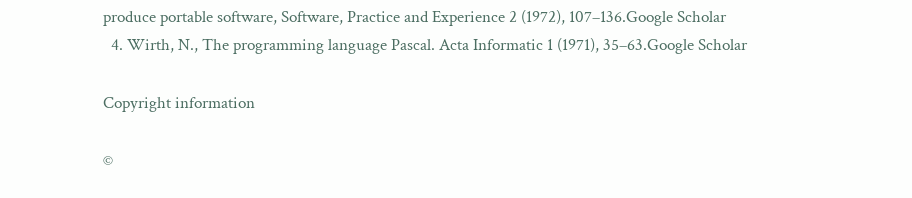produce portable software, Software, Practice and Experience 2 (1972), 107–136.Google Scholar
  4. Wirth, N., The programming language Pascal. Acta Informatic 1 (1971), 35–63.Google Scholar

Copyright information

©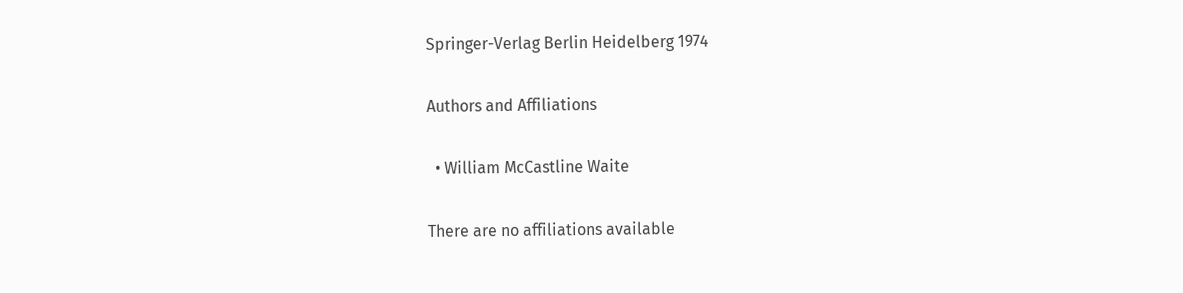Springer-Verlag Berlin Heidelberg 1974

Authors and Affiliations

  • William McCastline Waite

There are no affiliations available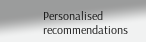Personalised recommendations